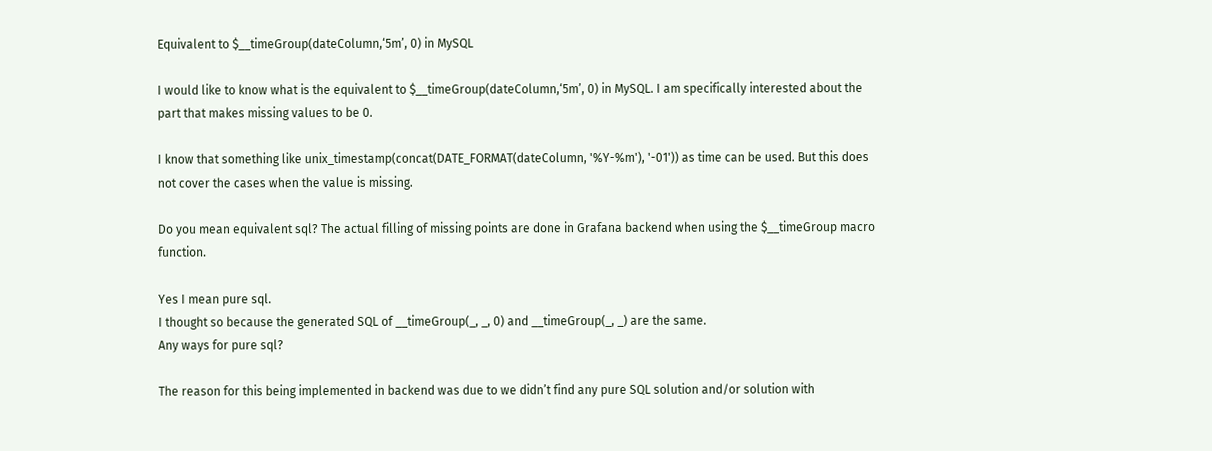Equivalent to $__timeGroup(dateColumn,‘5m’, 0) in MySQL

I would like to know what is the equivalent to $__timeGroup(dateColumn,‘5m’, 0) in MySQL. I am specifically interested about the part that makes missing values to be 0.

I know that something like unix_timestamp(concat(DATE_FORMAT(dateColumn, '%Y-%m'), '-01')) as time can be used. But this does not cover the cases when the value is missing.

Do you mean equivalent sql? The actual filling of missing points are done in Grafana backend when using the $__timeGroup macro function.

Yes I mean pure sql.
I thought so because the generated SQL of __timeGroup(_, _, 0) and __timeGroup(_, _) are the same.
Any ways for pure sql?

The reason for this being implemented in backend was due to we didn’t find any pure SQL solution and/or solution with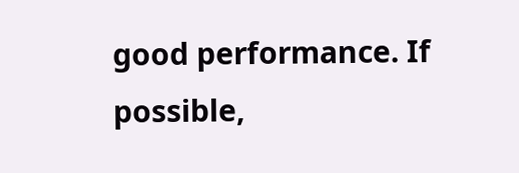good performance. If possible,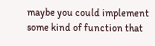maybe you could implement some kind of function that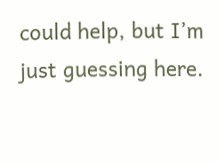could help, but I’m just guessing here.